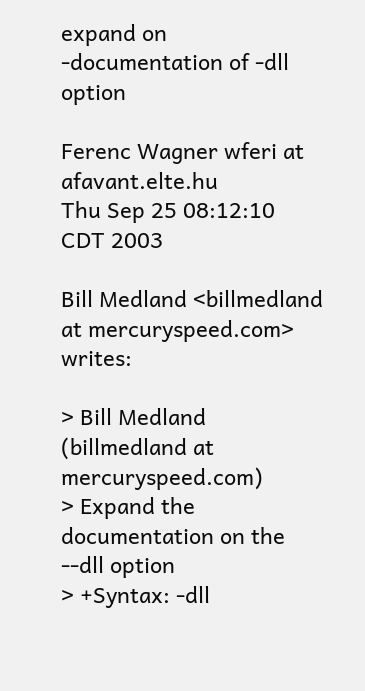expand on -documentation of -dll option

Ferenc Wagner wferi at afavant.elte.hu
Thu Sep 25 08:12:10 CDT 2003

Bill Medland <billmedland at mercuryspeed.com> writes:

> Bill Medland (billmedland at mercuryspeed.com)
> Expand the documentation on the --dll option
> +Syntax: -dll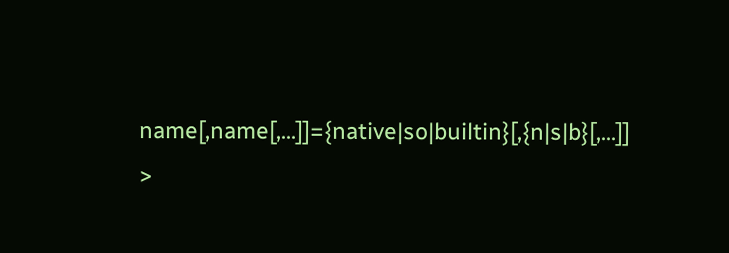name[,name[,...]]={native|so|builtin}[,{n|s|b}[,...]]
>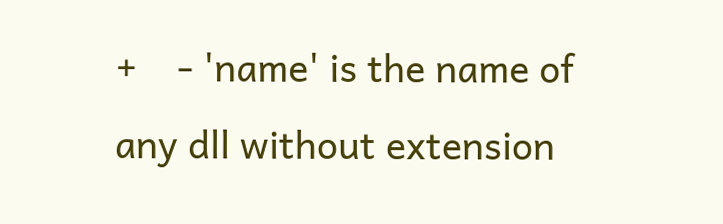+    - 'name' is the name of any dll without extension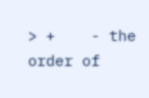> +    - the order of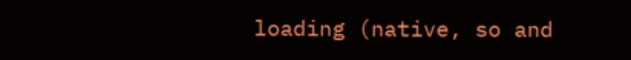loading (native, so and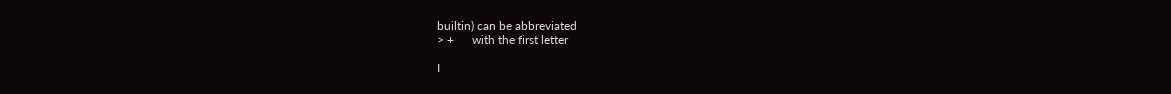builtin) can be abbreviated
> +      with the first letter

I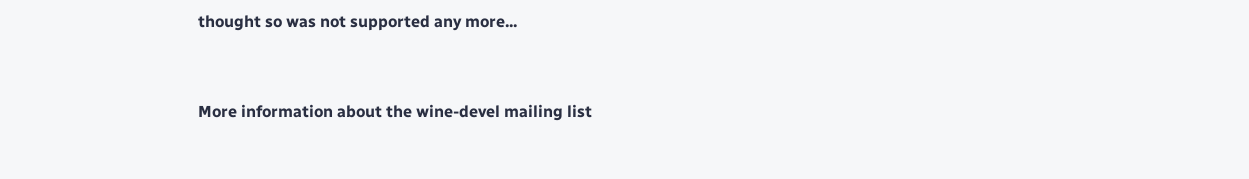thought so was not supported any more...


More information about the wine-devel mailing list